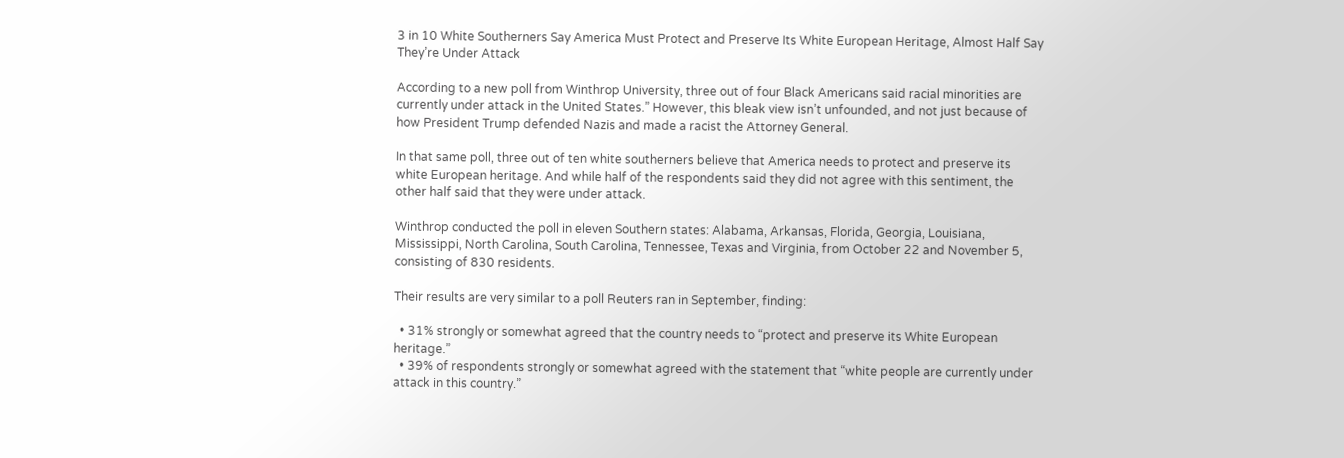3 in 10 White Southerners Say America Must Protect and Preserve Its White European Heritage, Almost Half Say They’re Under Attack

According to a new poll from Winthrop University, three out of four Black Americans said racial minorities are currently under attack in the United States.” However, this bleak view isn’t unfounded, and not just because of how President Trump defended Nazis and made a racist the Attorney General.

In that same poll, three out of ten white southerners believe that America needs to protect and preserve its white European heritage. And while half of the respondents said they did not agree with this sentiment, the other half said that they were under attack.

Winthrop conducted the poll in eleven Southern states: Alabama, Arkansas, Florida, Georgia, Louisiana, Mississippi, North Carolina, South Carolina, Tennessee, Texas and Virginia, from October 22 and November 5, consisting of 830 residents.

Their results are very similar to a poll Reuters ran in September, finding:

  • 31% strongly or somewhat agreed that the country needs to “protect and preserve its White European heritage.”
  • 39% of respondents strongly or somewhat agreed with the statement that “white people are currently under attack in this country.”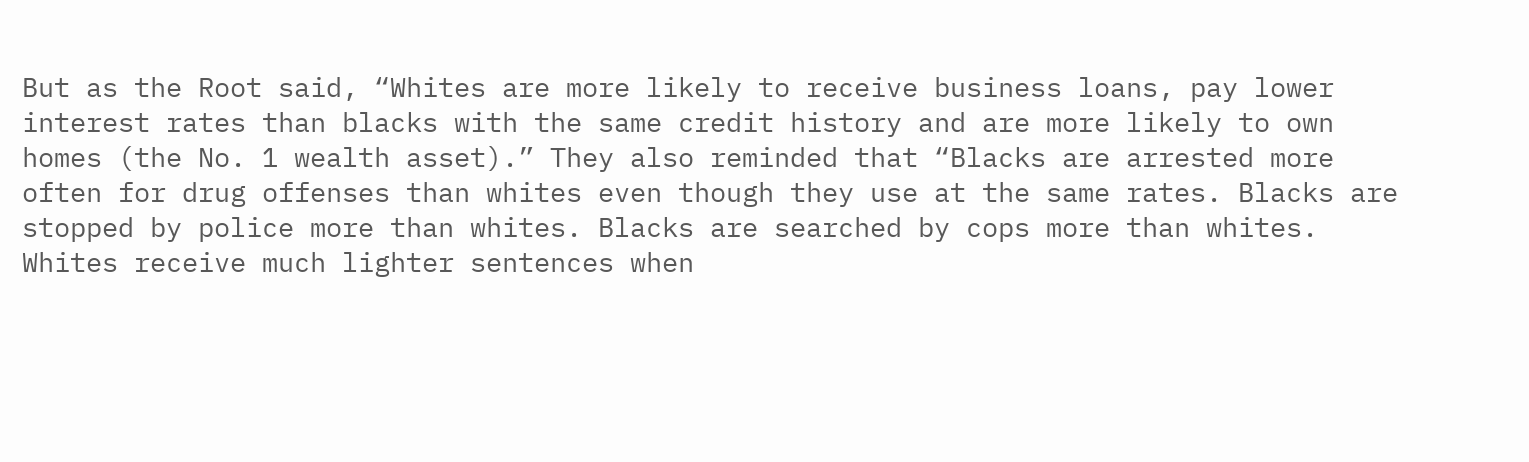But as the Root said, “Whites are more likely to receive business loans, pay lower interest rates than blacks with the same credit history and are more likely to own homes (the No. 1 wealth asset).” They also reminded that “Blacks are arrested more often for drug offenses than whites even though they use at the same rates. Blacks are stopped by police more than whites. Blacks are searched by cops more than whites. Whites receive much lighter sentences when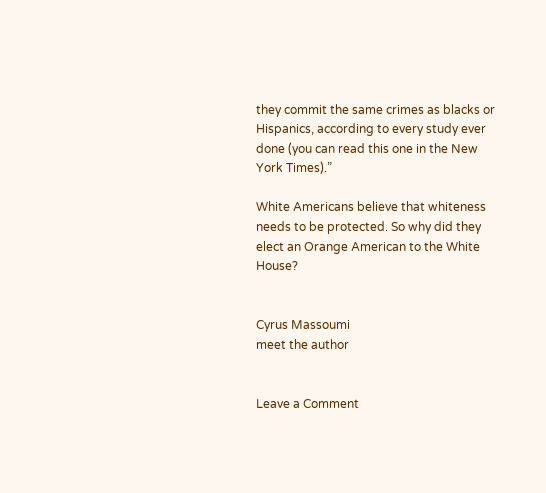they commit the same crimes as blacks or Hispanics, according to every study ever done (you can read this one in the New York Times).”

White Americans believe that whiteness needs to be protected. So why did they elect an Orange American to the White House?


Cyrus Massoumi
meet the author


Leave a Comment